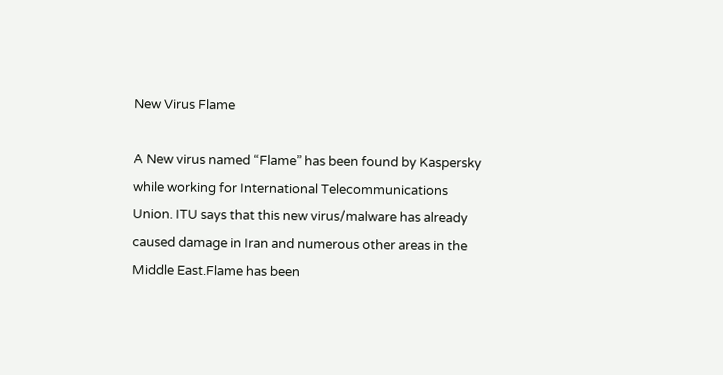New Virus Flame

A New virus named “Flame” has been found by Kaspersky while working for International Telecommunications Union. ITU says that this new virus/malware has already caused damage in Iran and numerous other areas in the Middle East.Flame has been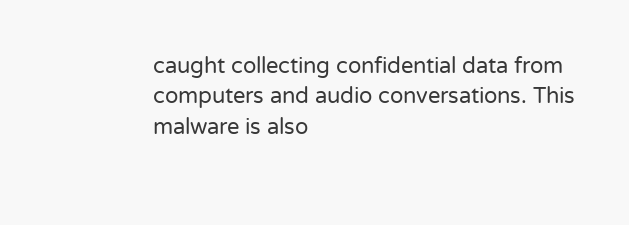caught collecting confidential data from computers and audio conversations. This malware is also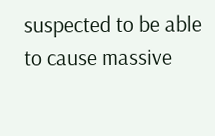suspected to be able to cause massive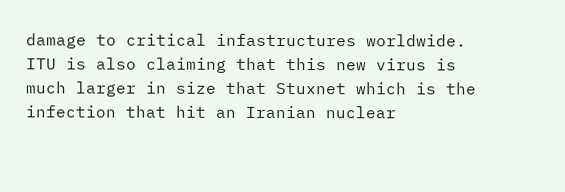damage to critical infastructures worldwide. ITU is also claiming that this new virus is much larger in size that Stuxnet which is the infection that hit an Iranian nuclear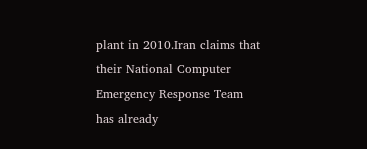plant in 2010.Iran claims that their National Computer Emergency Response Team has already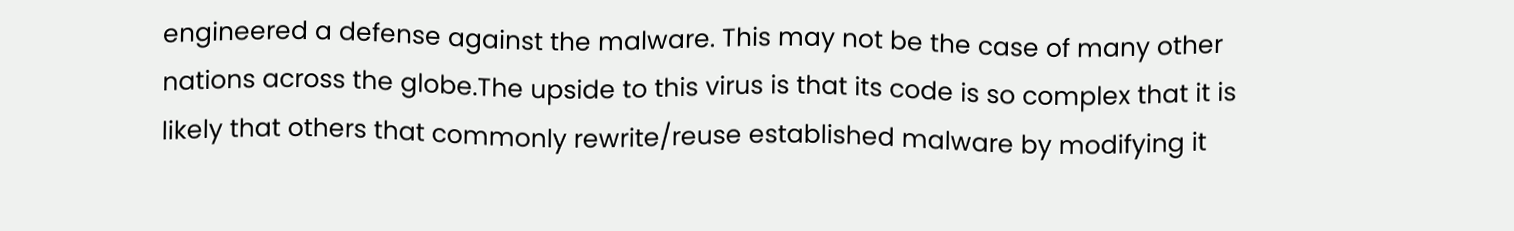engineered a defense against the malware. This may not be the case of many other nations across the globe.The upside to this virus is that its code is so complex that it is likely that others that commonly rewrite/reuse established malware by modifying it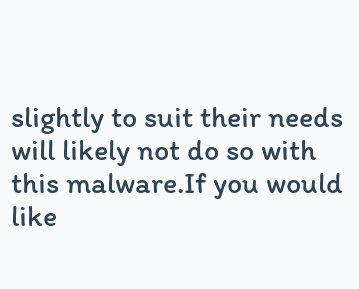slightly to suit their needs will likely not do so with this malware.If you would like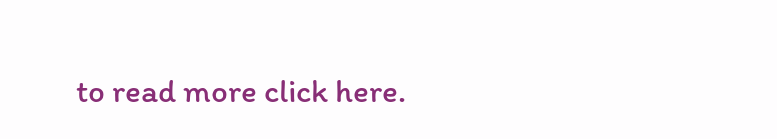to read more click here.